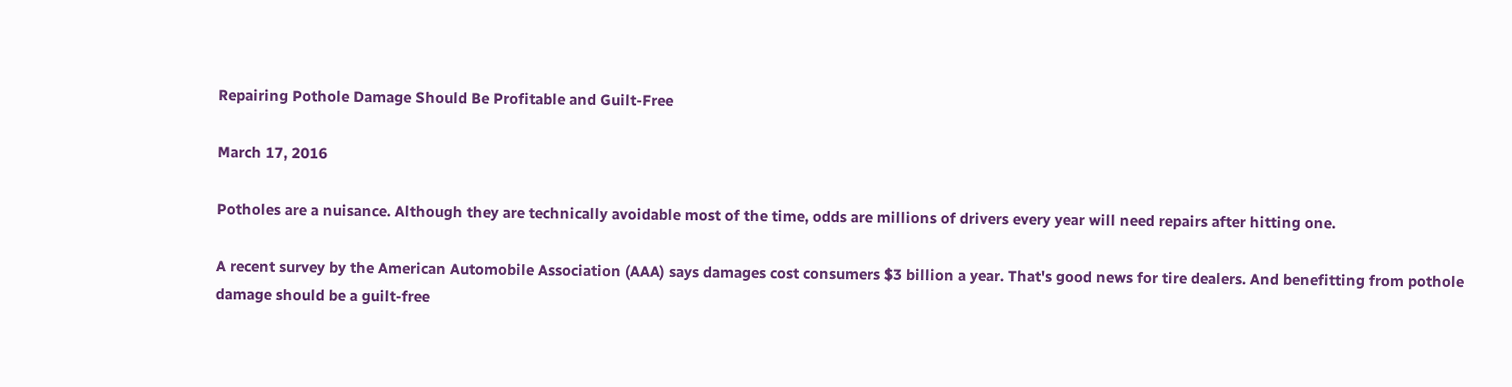Repairing Pothole Damage Should Be Profitable and Guilt-Free

March 17, 2016

Potholes are a nuisance. Although they are technically avoidable most of the time, odds are millions of drivers every year will need repairs after hitting one.

A recent survey by the American Automobile Association (AAA) says damages cost consumers $3 billion a year. That's good news for tire dealers. And benefitting from pothole damage should be a guilt-free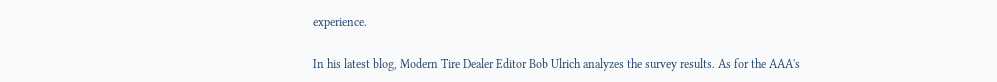experience.

In his latest blog, Modern Tire Dealer Editor Bob Ulrich analyzes the survey results. As for the AAA's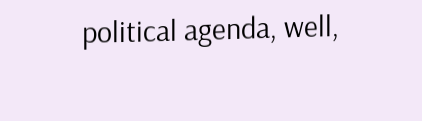political agenda, well,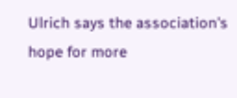Ulrich says the association's hope for more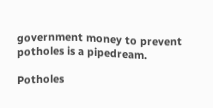government money to prevent potholes is a pipedream.

Potholes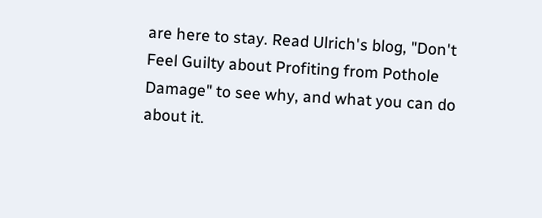are here to stay. Read Ulrich's blog, "Don't Feel Guilty about Profiting from Pothole Damage" to see why, and what you can do about it.